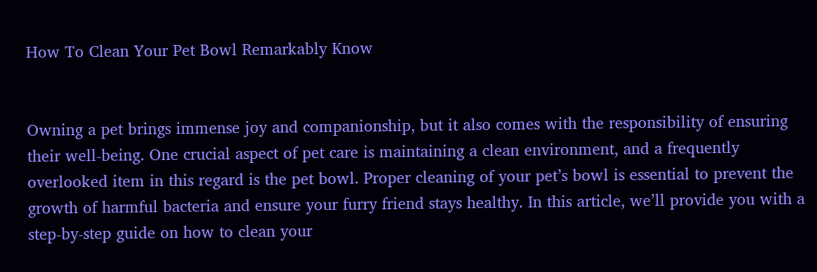How To Clean Your Pet Bowl Remarkably Know


Owning a pet brings immense joy and companionship, but it also comes with the responsibility of ensuring their well-being. One crucial aspect of pet care is maintaining a clean environment, and a frequently overlooked item in this regard is the pet bowl. Proper cleaning of your pet’s bowl is essential to prevent the growth of harmful bacteria and ensure your furry friend stays healthy. In this article, we’ll provide you with a step-by-step guide on how to clean your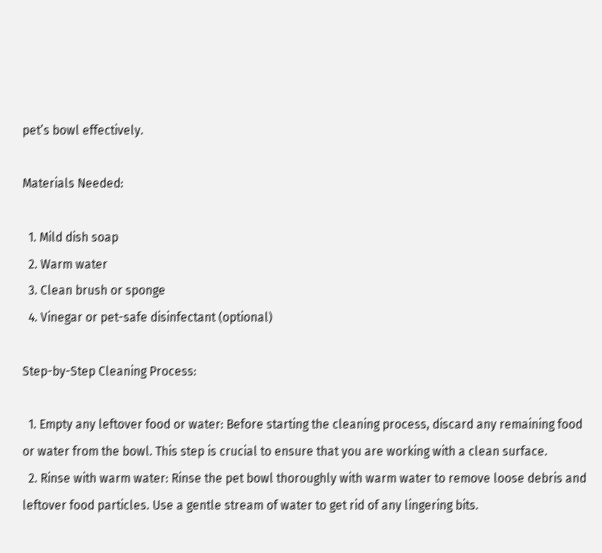pet’s bowl effectively.

Materials Needed:

  1. Mild dish soap
  2. Warm water
  3. Clean brush or sponge
  4. Vinegar or pet-safe disinfectant (optional)

Step-by-Step Cleaning Process:

  1. Empty any leftover food or water: Before starting the cleaning process, discard any remaining food or water from the bowl. This step is crucial to ensure that you are working with a clean surface.
  2. Rinse with warm water: Rinse the pet bowl thoroughly with warm water to remove loose debris and leftover food particles. Use a gentle stream of water to get rid of any lingering bits.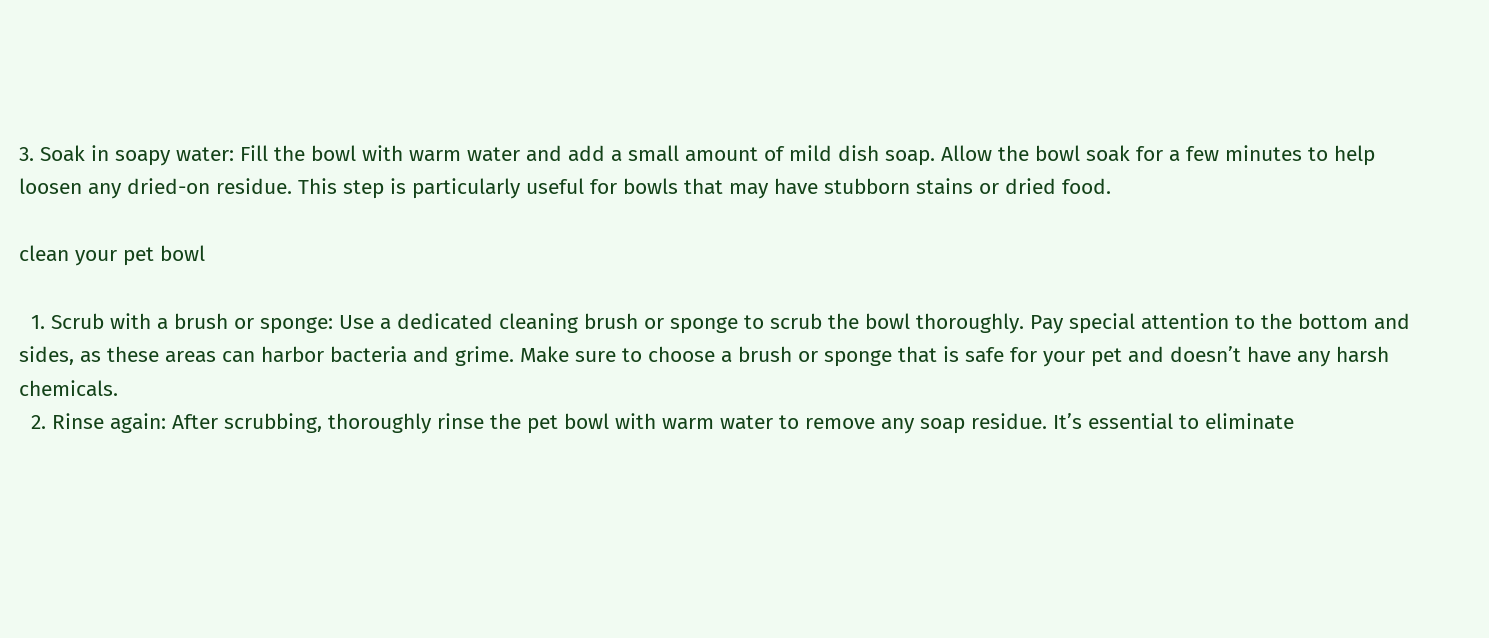3. Soak in soapy water: Fill the bowl with warm water and add a small amount of mild dish soap. Allow the bowl soak for a few minutes to help loosen any dried-on residue. This step is particularly useful for bowls that may have stubborn stains or dried food.

clean your pet bowl

  1. Scrub with a brush or sponge: Use a dedicated cleaning brush or sponge to scrub the bowl thoroughly. Pay special attention to the bottom and sides, as these areas can harbor bacteria and grime. Make sure to choose a brush or sponge that is safe for your pet and doesn’t have any harsh chemicals.
  2. Rinse again: After scrubbing, thoroughly rinse the pet bowl with warm water to remove any soap residue. It’s essential to eliminate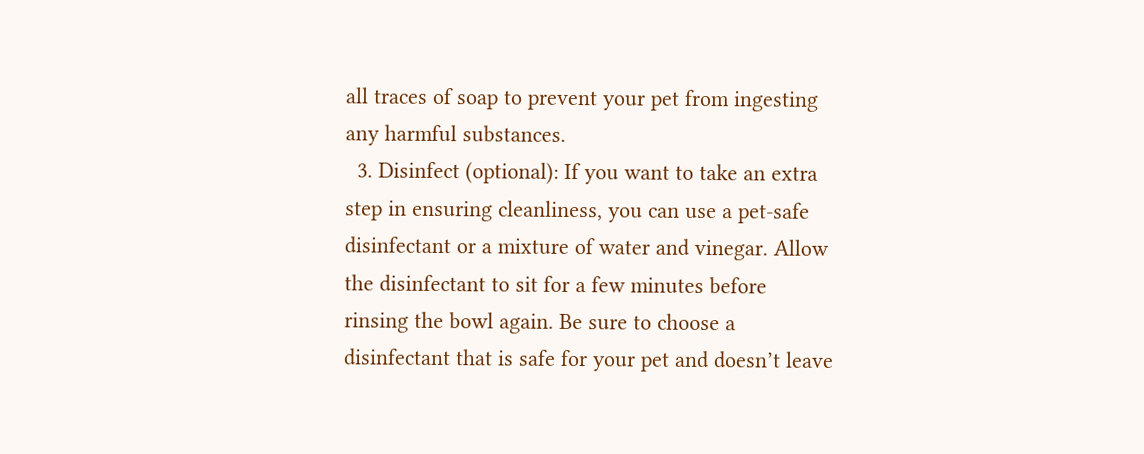all traces of soap to prevent your pet from ingesting any harmful substances.
  3. Disinfect (optional): If you want to take an extra step in ensuring cleanliness, you can use a pet-safe disinfectant or a mixture of water and vinegar. Allow the disinfectant to sit for a few minutes before rinsing the bowl again. Be sure to choose a disinfectant that is safe for your pet and doesn’t leave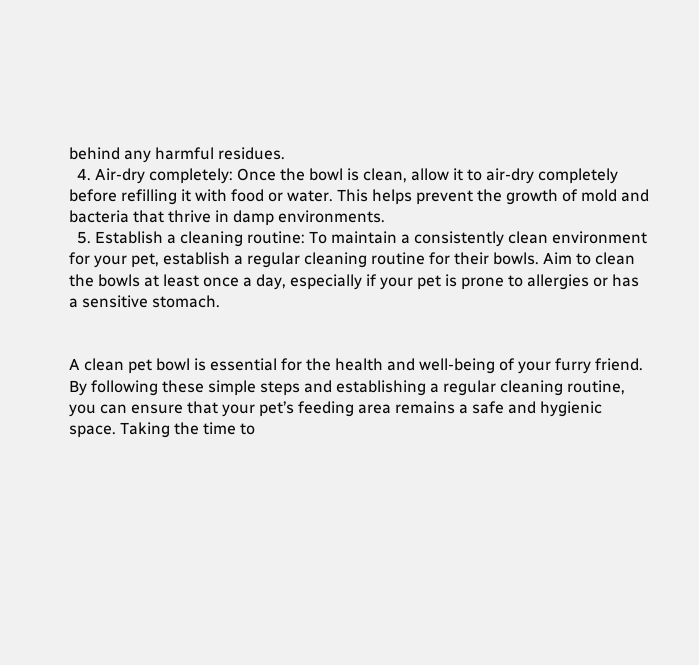behind any harmful residues.
  4. Air-dry completely: Once the bowl is clean, allow it to air-dry completely before refilling it with food or water. This helps prevent the growth of mold and bacteria that thrive in damp environments.
  5. Establish a cleaning routine: To maintain a consistently clean environment for your pet, establish a regular cleaning routine for their bowls. Aim to clean the bowls at least once a day, especially if your pet is prone to allergies or has a sensitive stomach.


A clean pet bowl is essential for the health and well-being of your furry friend. By following these simple steps and establishing a regular cleaning routine, you can ensure that your pet’s feeding area remains a safe and hygienic space. Taking the time to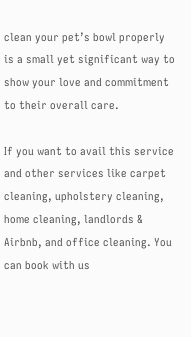clean your pet’s bowl properly is a small yet significant way to show your love and commitment to their overall care.

If you want to avail this service and other services like carpet cleaning, upholstery cleaning, home cleaning, landlords & Airbnb, and office cleaning. You can book with us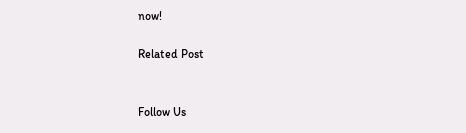now!

Related Post


Follow Us